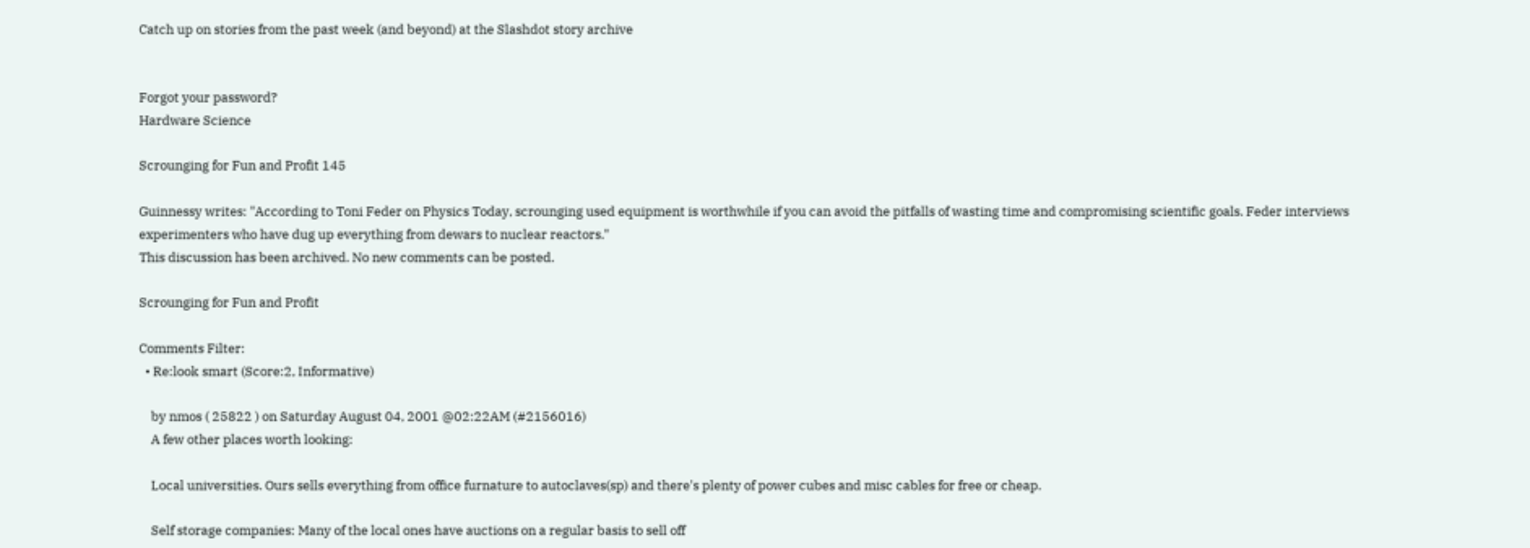Catch up on stories from the past week (and beyond) at the Slashdot story archive


Forgot your password?
Hardware Science

Scrounging for Fun and Profit 145

Guinnessy writes: "According to Toni Feder on Physics Today, scrounging used equipment is worthwhile if you can avoid the pitfalls of wasting time and compromising scientific goals. Feder interviews experimenters who have dug up everything from dewars to nuclear reactors."
This discussion has been archived. No new comments can be posted.

Scrounging for Fun and Profit

Comments Filter:
  • Re:look smart (Score:2, Informative)

    by nmos ( 25822 ) on Saturday August 04, 2001 @02:22AM (#2156016)
    A few other places worth looking:

    Local universities. Ours sells everything from office furnature to autoclaves(sp) and there's plenty of power cubes and misc cables for free or cheap.

    Self storage companies: Many of the local ones have auctions on a regular basis to sell off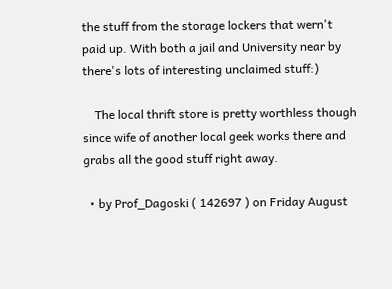the stuff from the storage lockers that wern't paid up. With both a jail and University near by there's lots of interesting unclaimed stuff:)

    The local thrift store is pretty worthless though since wife of another local geek works there and grabs all the good stuff right away.

  • by Prof_Dagoski ( 142697 ) on Friday August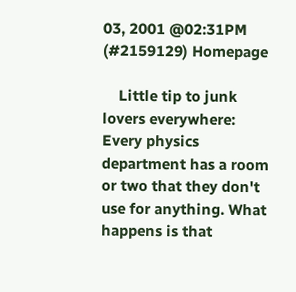03, 2001 @02:31PM (#2159129) Homepage

    Little tip to junk lovers everywhere: Every physics department has a room or two that they don't use for anything. What happens is that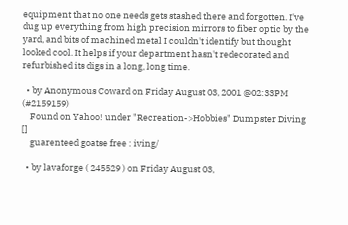equipment that no one needs gets stashed there and forgotten. I've dug up everything from high precision mirrors to fiber optic by the yard, and bits of machined metal I couldn't identify but thought looked cool. It helps if your department hasn't redecorated and refurbished its digs in a long, long time.

  • by Anonymous Coward on Friday August 03, 2001 @02:33PM (#2159159)
    Found on Yahoo! under "Recreation->Hobbies" Dumpster Diving []
    guarenteed goatse free : iving/

  • by lavaforge ( 245529 ) on Friday August 03,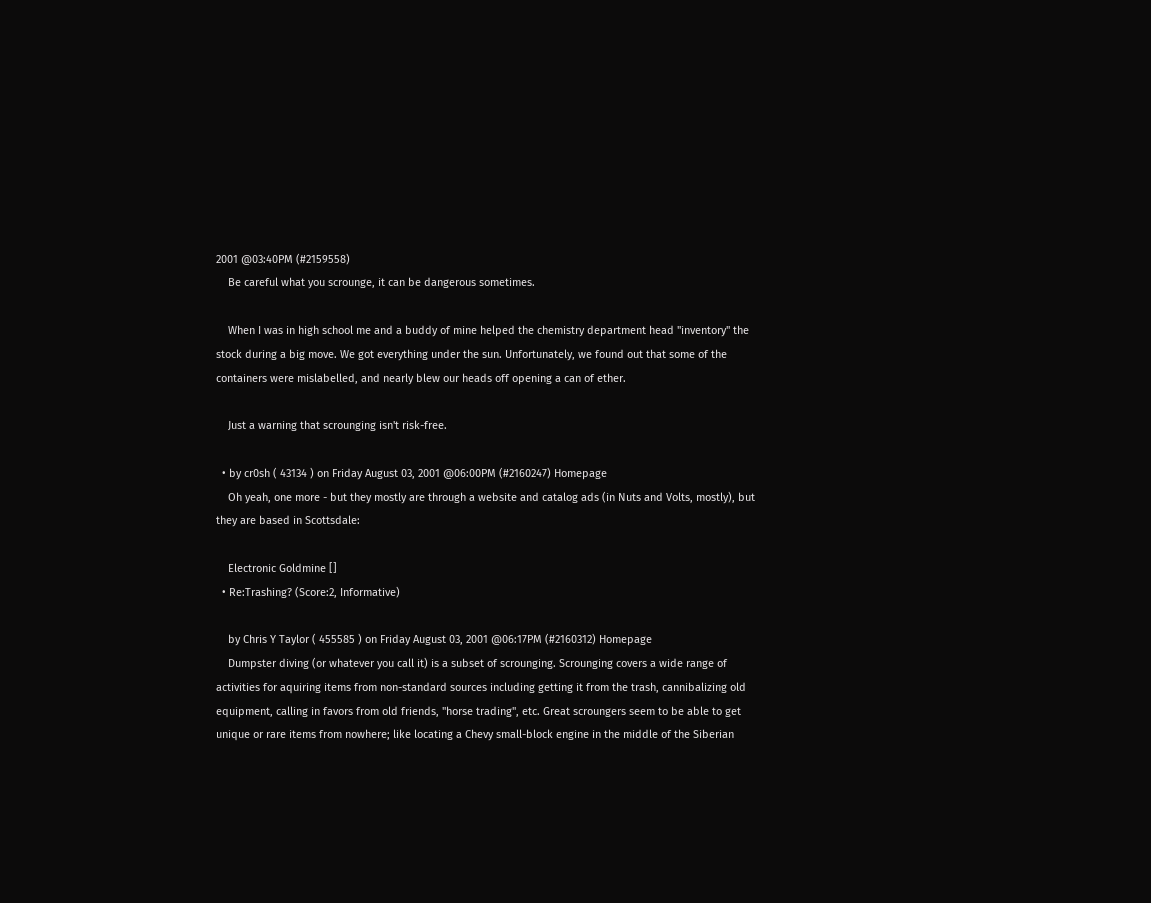2001 @03:40PM (#2159558)
    Be careful what you scrounge, it can be dangerous sometimes.

    When I was in high school me and a buddy of mine helped the chemistry department head "inventory" the stock during a big move. We got everything under the sun. Unfortunately, we found out that some of the containers were mislabelled, and nearly blew our heads off opening a can of ether.

    Just a warning that scrounging isn't risk-free.

  • by cr0sh ( 43134 ) on Friday August 03, 2001 @06:00PM (#2160247) Homepage
    Oh yeah, one more - but they mostly are through a website and catalog ads (in Nuts and Volts, mostly), but they are based in Scottsdale:

    Electronic Goldmine []
  • Re:Trashing? (Score:2, Informative)

    by Chris Y Taylor ( 455585 ) on Friday August 03, 2001 @06:17PM (#2160312) Homepage
    Dumpster diving (or whatever you call it) is a subset of scrounging. Scrounging covers a wide range of activities for aquiring items from non-standard sources including getting it from the trash, cannibalizing old equipment, calling in favors from old friends, "horse trading", etc. Great scroungers seem to be able to get unique or rare items from nowhere; like locating a Chevy small-block engine in the middle of the Siberian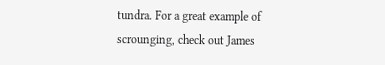tundra. For a great example of scrounging, check out James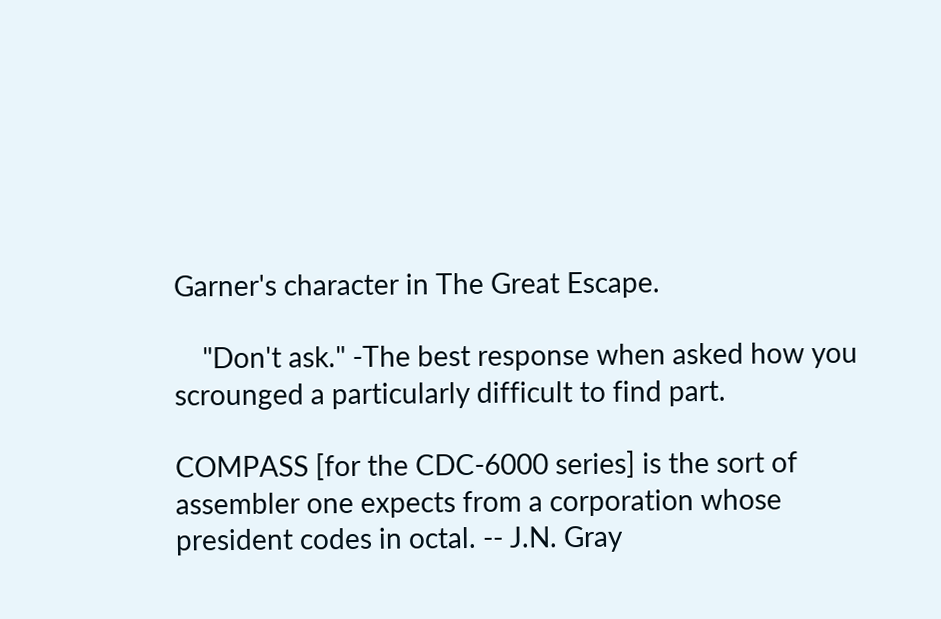Garner's character in The Great Escape.

    "Don't ask." -The best response when asked how you scrounged a particularly difficult to find part.

COMPASS [for the CDC-6000 series] is the sort of assembler one expects from a corporation whose president codes in octal. -- J.N. Gray